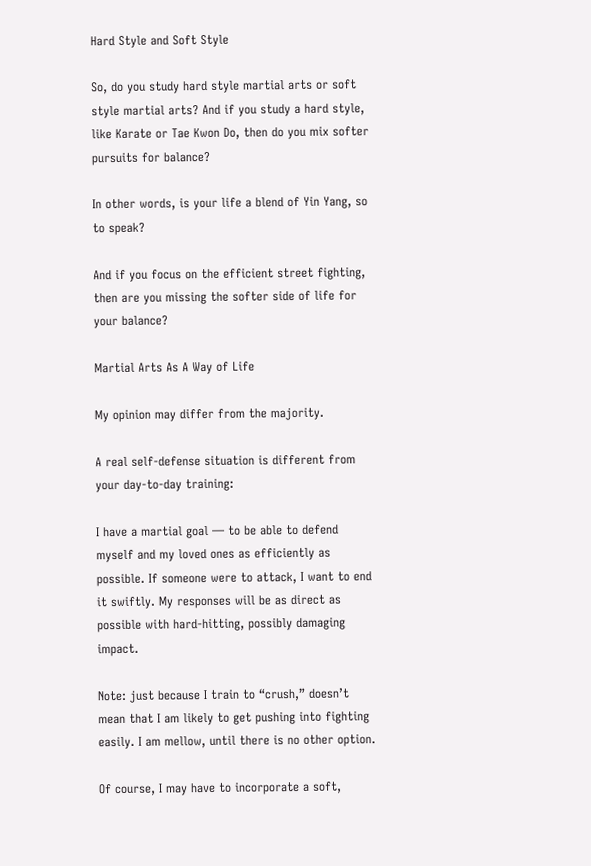Hard Style and Soft Style

So, do you study hard style martial arts or soft style martial arts? And if you study a hard style, like Karate or Tae Kwon Do, then do you mix softer pursuits for balance?

In other words, is your life a blend of Yin Yang, so to speak?

And if you focus on the efficient street fighting, then are you missing the softer side of life for your balance?

Martial Arts As A Way of Life

My opinion may differ from the majority.

A real self-defense situation is different from your day-to-day training:

I have a martial goal — to be able to defend myself and my loved ones as efficiently as possible. If someone were to attack, I want to end it swiftly. My responses will be as direct as possible with hard-hitting, possibly damaging impact.

Note: just because I train to “crush,” doesn’t mean that I am likely to get pushing into fighting easily. I am mellow, until there is no other option.

Of course, I may have to incorporate a soft,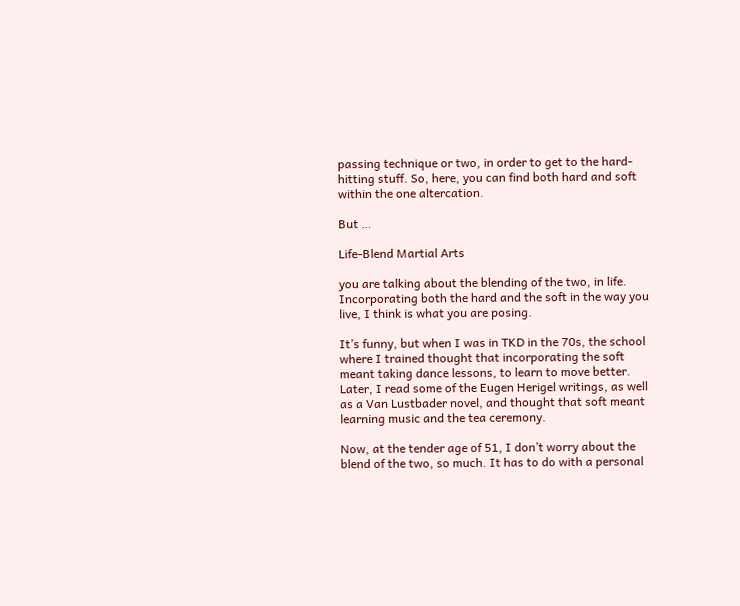passing technique or two, in order to get to the hard-hitting stuff. So, here, you can find both hard and soft within the one altercation.

But …

Life-Blend Martial Arts

you are talking about the blending of the two, in life. Incorporating both the hard and the soft in the way you live, I think is what you are posing.

It’s funny, but when I was in TKD in the 70s, the school where I trained thought that incorporating the soft meant taking dance lessons, to learn to move better. Later, I read some of the Eugen Herigel writings, as well as a Van Lustbader novel, and thought that soft meant learning music and the tea ceremony.

Now, at the tender age of 51, I don’t worry about the blend of the two, so much. It has to do with a personal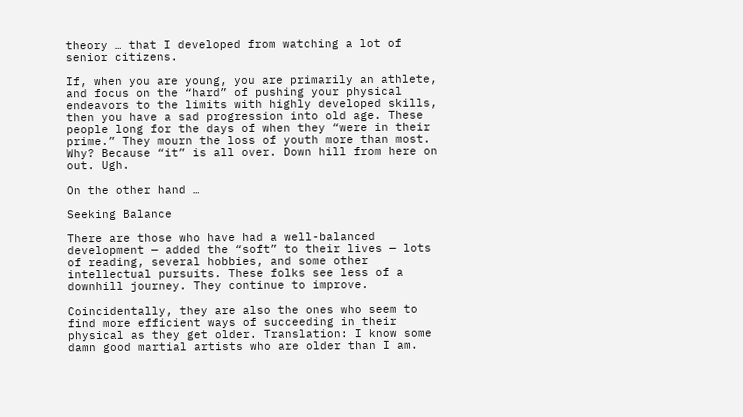theory … that I developed from watching a lot of senior citizens.

If, when you are young, you are primarily an athlete, and focus on the “hard” of pushing your physical endeavors to the limits with highly developed skills, then you have a sad progression into old age. These people long for the days of when they “were in their prime.” They mourn the loss of youth more than most. Why? Because “it” is all over. Down hill from here on out. Ugh.

On the other hand …

Seeking Balance

There are those who have had a well-balanced development — added the “soft” to their lives — lots of reading, several hobbies, and some other intellectual pursuits. These folks see less of a downhill journey. They continue to improve.

Coincidentally, they are also the ones who seem to find more efficient ways of succeeding in their physical as they get older. Translation: I know some damn good martial artists who are older than I am.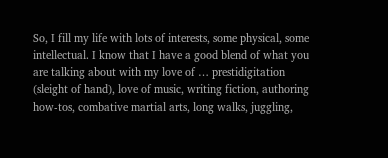So, I fill my life with lots of interests, some physical, some intellectual. I know that I have a good blend of what you are talking about with my love of … prestidigitation (sleight of hand), love of music, writing fiction, authoring how-tos, combative martial arts, long walks, juggling,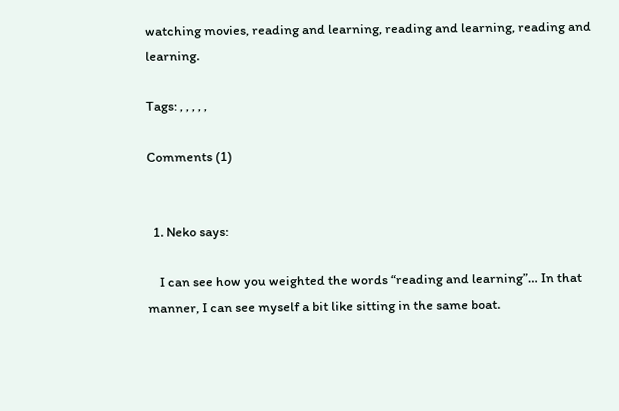watching movies, reading and learning, reading and learning, reading and learning.

Tags: , , , , ,

Comments (1)


  1. Neko says:

    I can see how you weighted the words “reading and learning”… In that manner, I can see myself a bit like sitting in the same boat.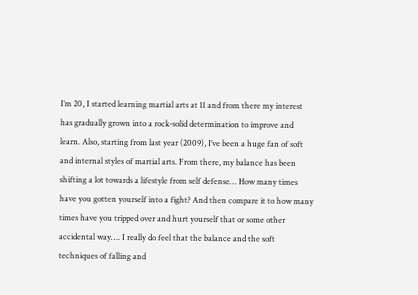I’m 20, I started learning martial arts at 11 and from there my interest has gradually grown into a rock-solid determination to improve and learn. Also, starting from last year (2009), I’ve been a huge fan of soft and internal styles of martial arts. From there, my balance has been shifting a lot towards a lifestyle from self defense… How many times have you gotten yourself into a fight? And then compare it to how many times have you tripped over and hurt yourself that or some other accidental way…. I really do feel that the balance and the soft techniques of falling and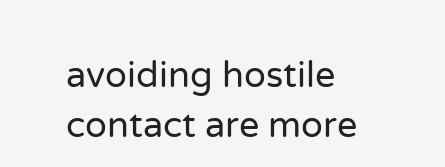avoiding hostile contact are more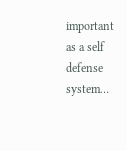important as a self defense system…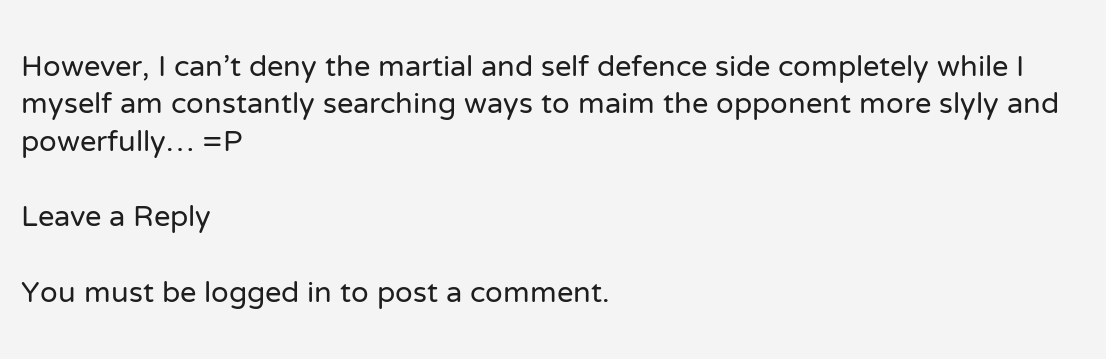However, I can’t deny the martial and self defence side completely while I myself am constantly searching ways to maim the opponent more slyly and powerfully… =P

Leave a Reply

You must be logged in to post a comment.